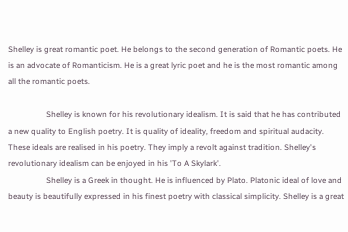Shelley is great romantic poet. He belongs to the second generation of Romantic poets. He is an advocate of Romanticism. He is a great lyric poet and he is the most romantic among all the romantic poets.

                   Shelley is known for his revolutionary idealism. It is said that he has contributed a new quality to English poetry. It is quality of ideality, freedom and spiritual audacity. These ideals are realised in his poetry. They imply a revolt against tradition. Shelley's revolutionary idealism can be enjoyed in his 'To A Skylark'.
                   Shelley is a Greek in thought. He is influenced by Plato. Platonic ideal of love and beauty is beautifully expressed in his finest poetry with classical simplicity. Shelley is a great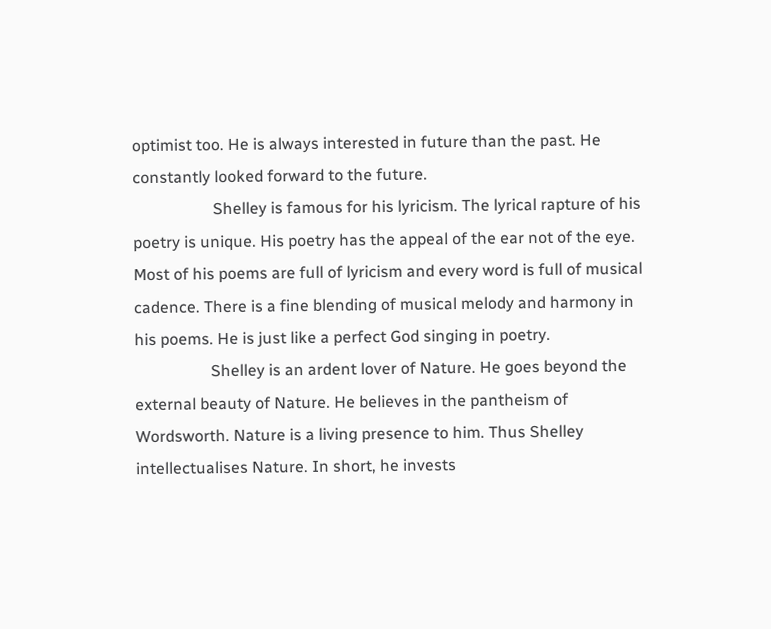optimist too. He is always interested in future than the past. He constantly looked forward to the future.
                    Shelley is famous for his lyricism. The lyrical rapture of his poetry is unique. His poetry has the appeal of the ear not of the eye. Most of his poems are full of lyricism and every word is full of musical cadence. There is a fine blending of musical melody and harmony in his poems. He is just like a perfect God singing in poetry.
                   Shelley is an ardent lover of Nature. He goes beyond the external beauty of Nature. He believes in the pantheism of Wordsworth. Nature is a living presence to him. Thus Shelley intellectualises Nature. In short, he invests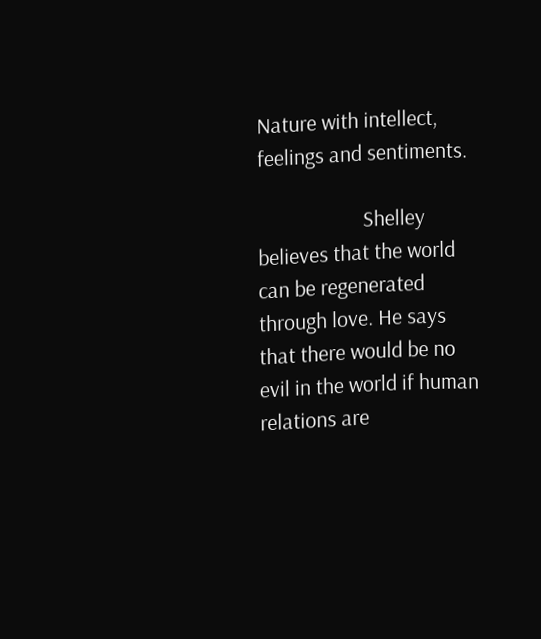Nature with intellect, feelings and sentiments.

                     Shelley believes that the world can be regenerated through love. He says that there would be no evil in the world if human relations are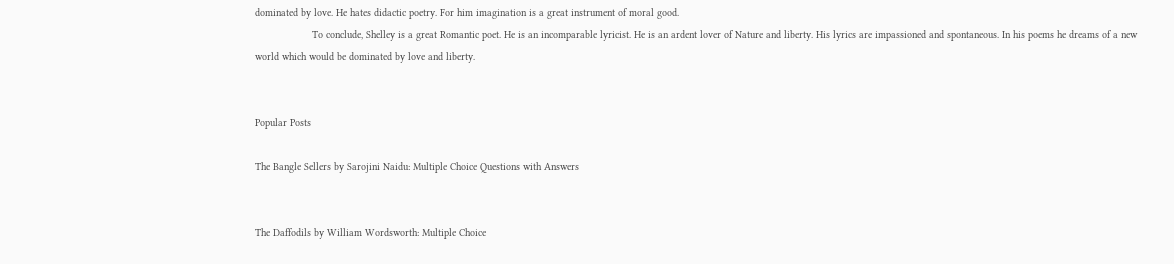dominated by love. He hates didactic poetry. For him imagination is a great instrument of moral good.
                   To conclude, Shelley is a great Romantic poet. He is an incomparable lyricist. He is an ardent lover of Nature and liberty. His lyrics are impassioned and spontaneous. In his poems he dreams of a new world which would be dominated by love and liberty.


Popular Posts

The Bangle Sellers by Sarojini Naidu: Multiple Choice Questions with Answers


The Daffodils by William Wordsworth: Multiple Choice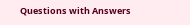Questions with Answers